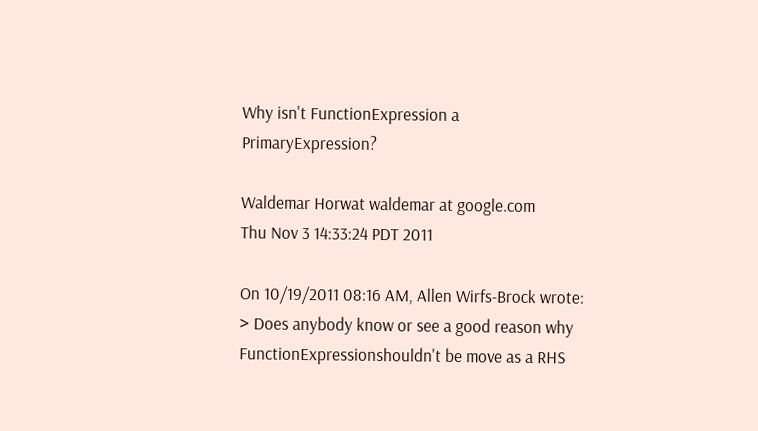Why isn't FunctionExpression a PrimaryExpression?

Waldemar Horwat waldemar at google.com
Thu Nov 3 14:33:24 PDT 2011

On 10/19/2011 08:16 AM, Allen Wirfs-Brock wrote:
> Does anybody know or see a good reason why FunctionExpressionshouldn't be move as a RHS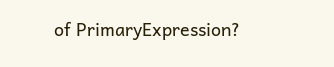of PrimaryExpression?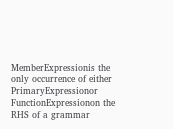MemberExpressionis the only occurrence of either PrimaryExpressionor FunctionExpressionon the RHS of a grammar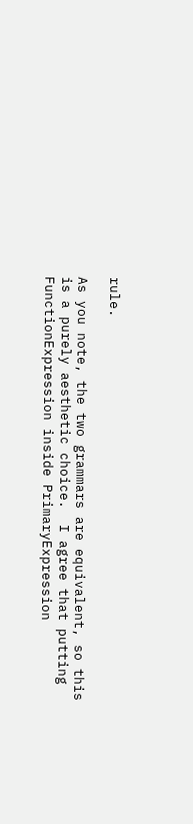rule.

As you note, the two grammars are equivalent, so this is a purely aesthetic choice.  I agree that putting FunctionExpression inside PrimaryExpression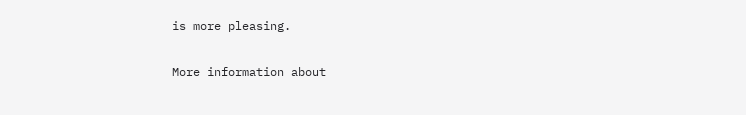is more pleasing.


More information about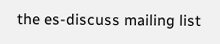the es-discuss mailing list